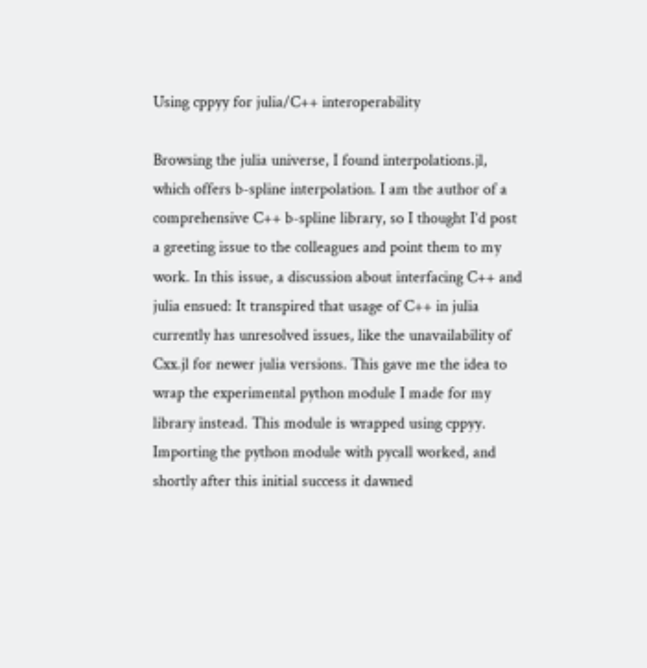Using cppyy for julia/C++ interoperability

Browsing the julia universe, I found interpolations.jl, which offers b-spline interpolation. I am the author of a comprehensive C++ b-spline library, so I thought I’d post a greeting issue to the colleagues and point them to my work. In this issue, a discussion about interfacing C++ and julia ensued: It transpired that usage of C++ in julia currently has unresolved issues, like the unavailability of Cxx.jl for newer julia versions. This gave me the idea to wrap the experimental python module I made for my library instead. This module is wrapped using cppyy. Importing the python module with pycall worked, and shortly after this initial success it dawned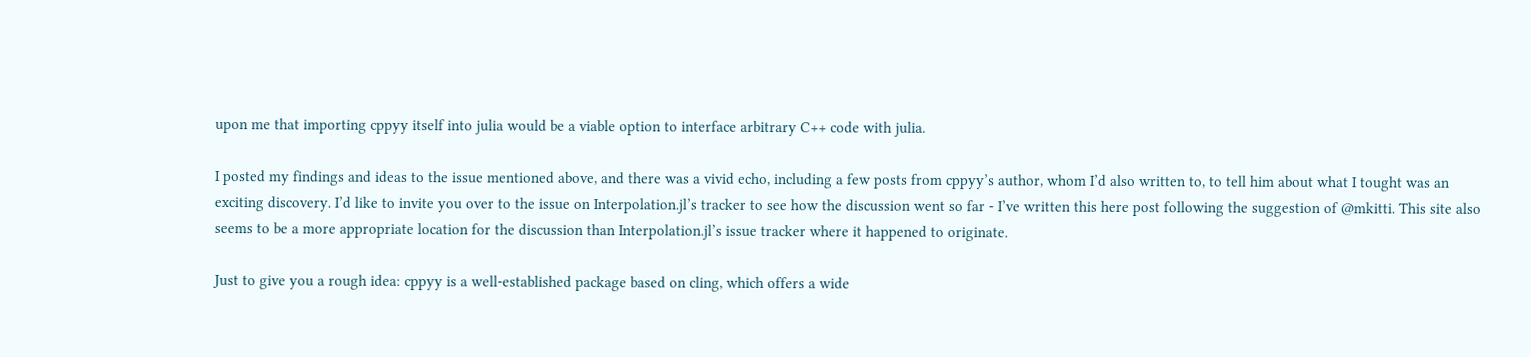upon me that importing cppyy itself into julia would be a viable option to interface arbitrary C++ code with julia.

I posted my findings and ideas to the issue mentioned above, and there was a vivid echo, including a few posts from cppyy’s author, whom I’d also written to, to tell him about what I tought was an exciting discovery. I’d like to invite you over to the issue on Interpolation.jl’s tracker to see how the discussion went so far - I’ve written this here post following the suggestion of @mkitti. This site also seems to be a more appropriate location for the discussion than Interpolation.jl’s issue tracker where it happened to originate.

Just to give you a rough idea: cppyy is a well-established package based on cling, which offers a wide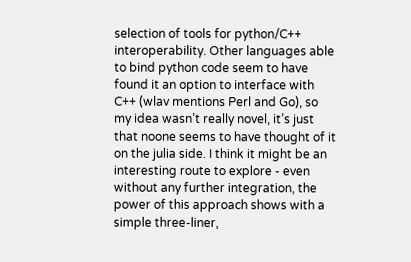selection of tools for python/C++ interoperability. Other languages able to bind python code seem to have found it an option to interface with C++ (wlav mentions Perl and Go), so my idea wasn’t really novel, it’s just that noone seems to have thought of it on the julia side. I think it might be an interesting route to explore - even without any further integration, the power of this approach shows with a simple three-liner,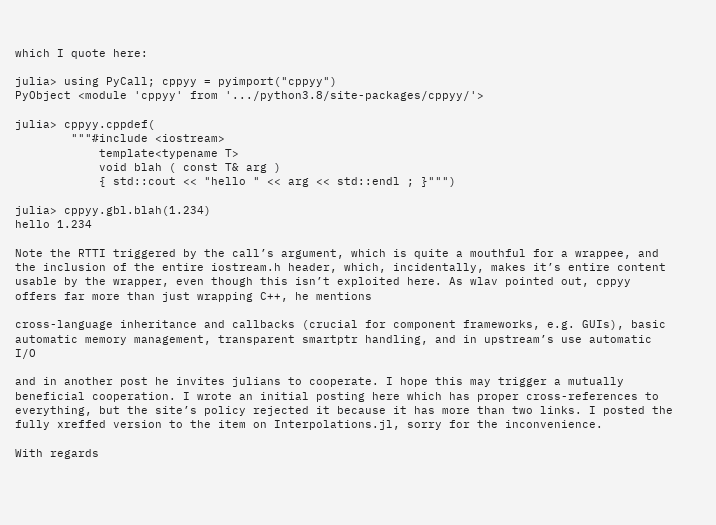which I quote here:

julia> using PyCall; cppyy = pyimport("cppyy")
PyObject <module 'cppyy' from '.../python3.8/site-packages/cppyy/'>

julia> cppyy.cppdef(
        """#include <iostream>
            template<typename T>
            void blah ( const T& arg )
            { std::cout << "hello " << arg << std::endl ; }""")

julia> cppyy.gbl.blah(1.234)
hello 1.234

Note the RTTI triggered by the call’s argument, which is quite a mouthful for a wrappee, and the inclusion of the entire iostream.h header, which, incidentally, makes it’s entire content usable by the wrapper, even though this isn’t exploited here. As wlav pointed out, cppyy offers far more than just wrapping C++, he mentions

cross-language inheritance and callbacks (crucial for component frameworks, e.g. GUIs), basic automatic memory management, transparent smartptr handling, and in upstream’s use automatic I/O

and in another post he invites julians to cooperate. I hope this may trigger a mutually beneficial cooperation. I wrote an initial posting here which has proper cross-references to everything, but the site’s policy rejected it because it has more than two links. I posted the fully xreffed version to the item on Interpolations.jl, sorry for the inconvenience.

With regards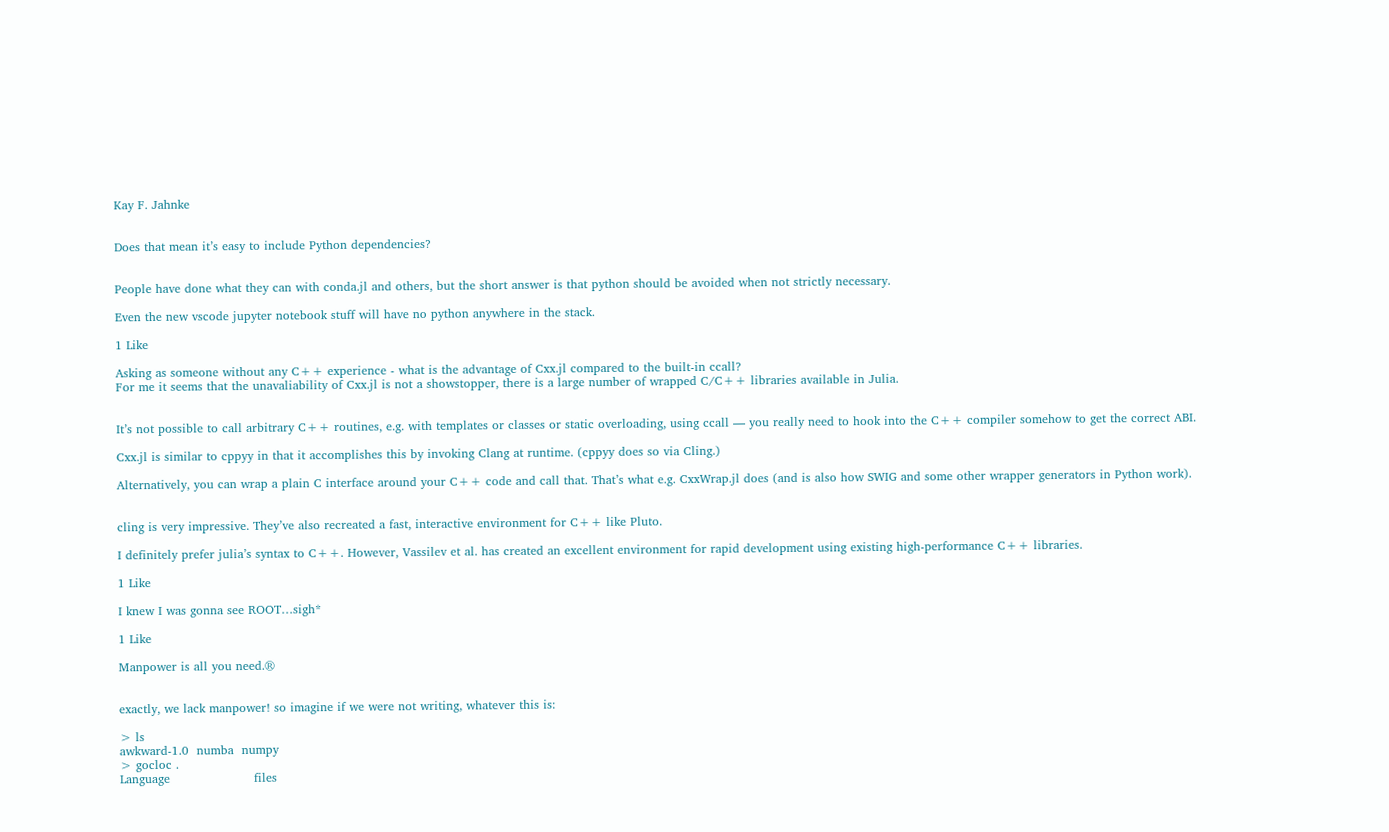Kay F. Jahnke


Does that mean it’s easy to include Python dependencies?


People have done what they can with conda.jl and others, but the short answer is that python should be avoided when not strictly necessary.

Even the new vscode jupyter notebook stuff will have no python anywhere in the stack.

1 Like

Asking as someone without any C++ experience - what is the advantage of Cxx.jl compared to the built-in ccall?
For me it seems that the unavaliability of Cxx.jl is not a showstopper, there is a large number of wrapped C/C++ libraries available in Julia.


It’s not possible to call arbitrary C++ routines, e.g. with templates or classes or static overloading, using ccall — you really need to hook into the C++ compiler somehow to get the correct ABI.

Cxx.jl is similar to cppyy in that it accomplishes this by invoking Clang at runtime. (cppyy does so via Cling.)

Alternatively, you can wrap a plain C interface around your C++ code and call that. That’s what e.g. CxxWrap.jl does (and is also how SWIG and some other wrapper generators in Python work).


cling is very impressive. They’ve also recreated a fast, interactive environment for C++ like Pluto.

I definitely prefer julia’s syntax to C++. However, Vassilev et al. has created an excellent environment for rapid development using existing high-performance C++ libraries.

1 Like

I knew I was gonna see ROOT…sigh*

1 Like

Manpower is all you need.®


exactly, we lack manpower! so imagine if we were not writing, whatever this is:

> ls
awkward-1.0  numba  numpy
> gocloc .
Language                     files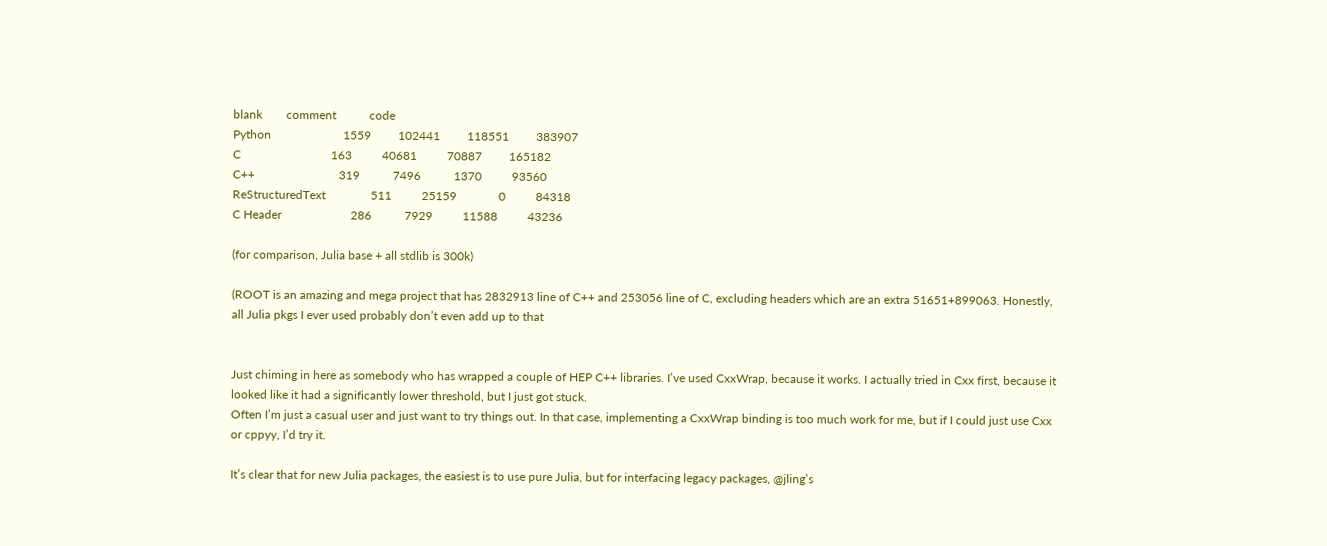blank        comment           code
Python                        1559         102441         118551         383907
C                              163          40681          70887         165182
C++                            319           7496           1370          93560
ReStructuredText               511          25159              0          84318
C Header                       286           7929          11588          43236

(for comparison, Julia base + all stdlib is 300k)

(ROOT is an amazing and mega project that has 2832913 line of C++ and 253056 line of C, excluding headers which are an extra 51651+899063. Honestly, all Julia pkgs I ever used probably don’t even add up to that


Just chiming in here as somebody who has wrapped a couple of HEP C++ libraries. I’ve used CxxWrap, because it works. I actually tried in Cxx first, because it looked like it had a significantly lower threshold, but I just got stuck.
Often I’m just a casual user and just want to try things out. In that case, implementing a CxxWrap binding is too much work for me, but if I could just use Cxx or cppyy, I’d try it.

It’s clear that for new Julia packages, the easiest is to use pure Julia, but for interfacing legacy packages, @jling’s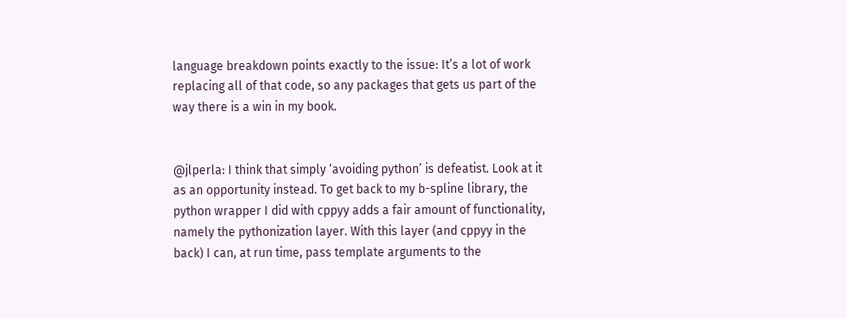language breakdown points exactly to the issue: It’s a lot of work replacing all of that code, so any packages that gets us part of the way there is a win in my book.


@jlperla: I think that simply ‘avoiding python’ is defeatist. Look at it as an opportunity instead. To get back to my b-spline library, the python wrapper I did with cppyy adds a fair amount of functionality, namely the pythonization layer. With this layer (and cppyy in the back) I can, at run time, pass template arguments to the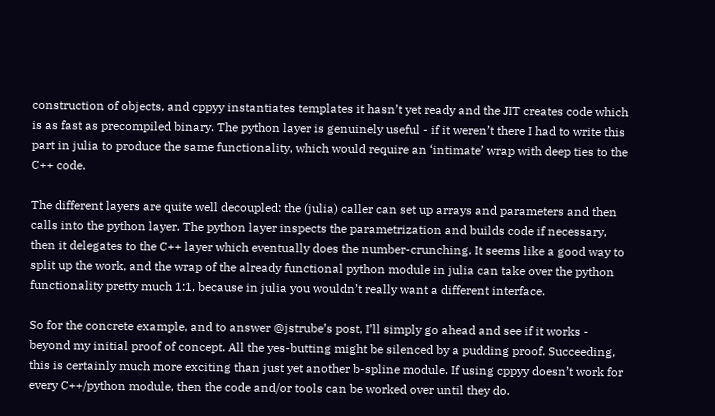construction of objects, and cppyy instantiates templates it hasn’t yet ready and the JIT creates code which is as fast as precompiled binary. The python layer is genuinely useful - if it weren’t there I had to write this part in julia to produce the same functionality, which would require an ‘intimate’ wrap with deep ties to the C++ code.

The different layers are quite well decoupled: the (julia) caller can set up arrays and parameters and then calls into the python layer. The python layer inspects the parametrization and builds code if necessary, then it delegates to the C++ layer which eventually does the number-crunching. It seems like a good way to split up the work, and the wrap of the already functional python module in julia can take over the python functionality pretty much 1:1, because in julia you wouldn’t really want a different interface.

So for the concrete example, and to answer @jstrube’s post, I’ll simply go ahead and see if it works - beyond my initial proof of concept. All the yes-butting might be silenced by a pudding proof. Succeeding, this is certainly much more exciting than just yet another b-spline module. If using cppyy doesn’t work for every C++/python module, then the code and/or tools can be worked over until they do.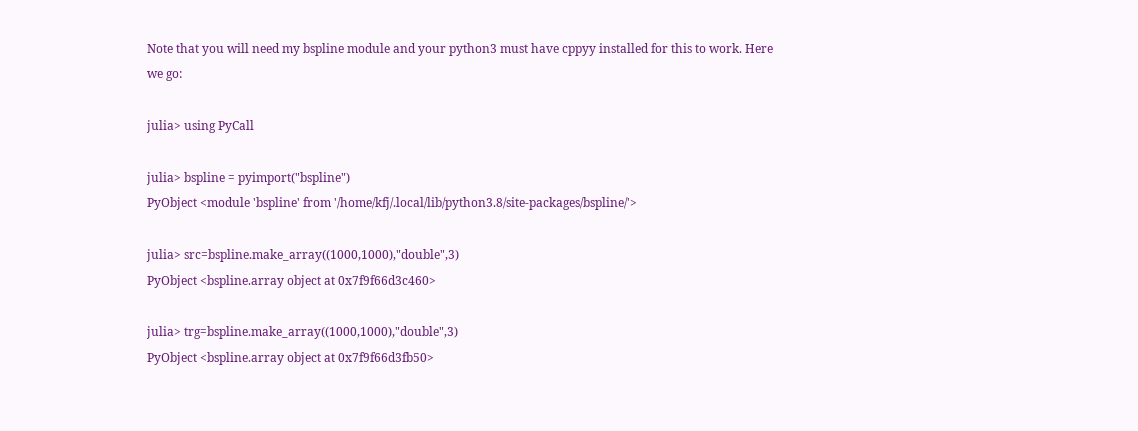Note that you will need my bspline module and your python3 must have cppyy installed for this to work. Here we go:

julia> using PyCall

julia> bspline = pyimport("bspline")
PyObject <module 'bspline' from '/home/kfj/.local/lib/python3.8/site-packages/bspline/'>

julia> src=bspline.make_array((1000,1000),"double",3)
PyObject <bspline.array object at 0x7f9f66d3c460>

julia> trg=bspline.make_array((1000,1000),"double",3)
PyObject <bspline.array object at 0x7f9f66d3fb50>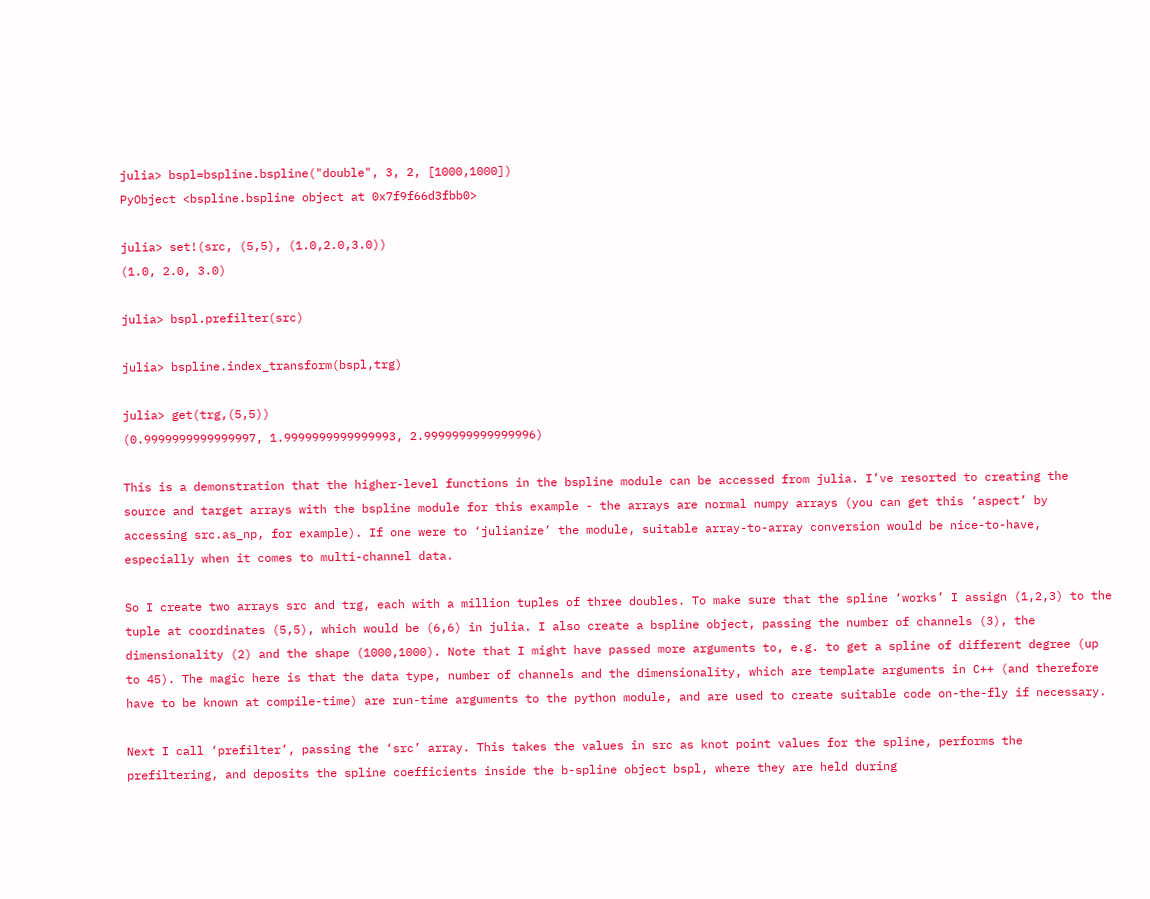julia> bspl=bspline.bspline("double", 3, 2, [1000,1000])
PyObject <bspline.bspline object at 0x7f9f66d3fbb0>

julia> set!(src, (5,5), (1.0,2.0,3.0))
(1.0, 2.0, 3.0)

julia> bspl.prefilter(src)

julia> bspline.index_transform(bspl,trg)

julia> get(trg,(5,5))
(0.9999999999999997, 1.9999999999999993, 2.9999999999999996)

This is a demonstration that the higher-level functions in the bspline module can be accessed from julia. I’ve resorted to creating the source and target arrays with the bspline module for this example - the arrays are normal numpy arrays (you can get this ‘aspect’ by accessing src.as_np, for example). If one were to ‘julianize’ the module, suitable array-to-array conversion would be nice-to-have, especially when it comes to multi-channel data.

So I create two arrays src and trg, each with a million tuples of three doubles. To make sure that the spline ‘works’ I assign (1,2,3) to the tuple at coordinates (5,5), which would be (6,6) in julia. I also create a bspline object, passing the number of channels (3), the dimensionality (2) and the shape (1000,1000). Note that I might have passed more arguments to, e.g. to get a spline of different degree (up to 45). The magic here is that the data type, number of channels and the dimensionality, which are template arguments in C++ (and therefore have to be known at compile-time) are run-time arguments to the python module, and are used to create suitable code on-the-fly if necessary.

Next I call ‘prefilter’, passing the ‘src’ array. This takes the values in src as knot point values for the spline, performs the prefiltering, and deposits the spline coefficients inside the b-spline object bspl, where they are held during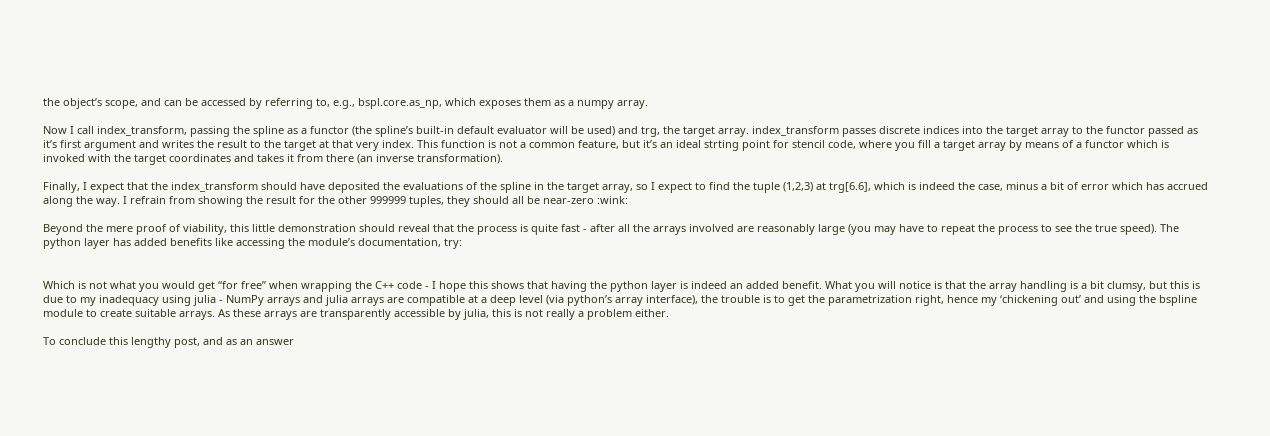the object’s scope, and can be accessed by referring to, e.g., bspl.core.as_np, which exposes them as a numpy array.

Now I call index_transform, passing the spline as a functor (the spline’s built-in default evaluator will be used) and trg, the target array. index_transform passes discrete indices into the target array to the functor passed as it’s first argument and writes the result to the target at that very index. This function is not a common feature, but it’s an ideal strting point for stencil code, where you fill a target array by means of a functor which is invoked with the target coordinates and takes it from there (an inverse transformation).

Finally, I expect that the index_transform should have deposited the evaluations of the spline in the target array, so I expect to find the tuple (1,2,3) at trg[6.6], which is indeed the case, minus a bit of error which has accrued along the way. I refrain from showing the result for the other 999999 tuples, they should all be near-zero :wink:

Beyond the mere proof of viability, this little demonstration should reveal that the process is quite fast - after all the arrays involved are reasonably large (you may have to repeat the process to see the true speed). The python layer has added benefits like accessing the module’s documentation, try:


Which is not what you would get “for free” when wrapping the C++ code - I hope this shows that having the python layer is indeed an added benefit. What you will notice is that the array handling is a bit clumsy, but this is due to my inadequacy using julia - NumPy arrays and julia arrays are compatible at a deep level (via python’s array interface), the trouble is to get the parametrization right, hence my ‘chickening out’ and using the bspline module to create suitable arrays. As these arrays are transparently accessible by julia, this is not really a problem either.

To conclude this lengthy post, and as an answer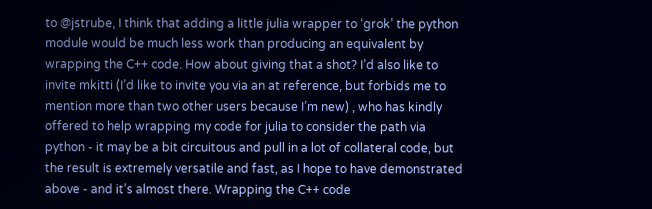to @jstrube, I think that adding a little julia wrapper to ‘grok’ the python module would be much less work than producing an equivalent by wrapping the C++ code. How about giving that a shot? I’d also like to invite mkitti (I’d like to invite you via an at reference, but forbids me to mention more than two other users because I’m new) , who has kindly offered to help wrapping my code for julia to consider the path via python - it may be a bit circuitous and pull in a lot of collateral code, but the result is extremely versatile and fast, as I hope to have demonstrated above - and it’s almost there. Wrapping the C++ code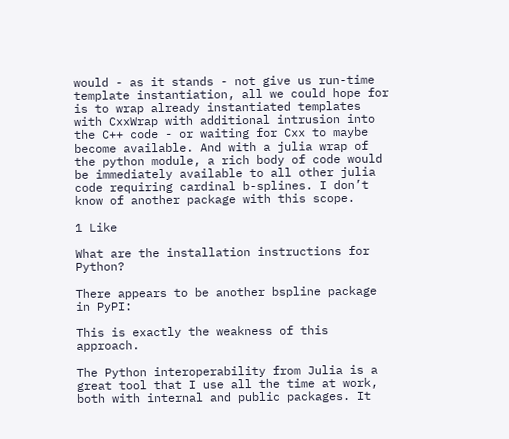would - as it stands - not give us run-time template instantiation, all we could hope for is to wrap already instantiated templates with CxxWrap with additional intrusion into the C++ code - or waiting for Cxx to maybe become available. And with a julia wrap of the python module, a rich body of code would be immediately available to all other julia code requiring cardinal b-splines. I don’t know of another package with this scope.

1 Like

What are the installation instructions for Python?

There appears to be another bspline package in PyPI:

This is exactly the weakness of this approach.

The Python interoperability from Julia is a great tool that I use all the time at work, both with internal and public packages. It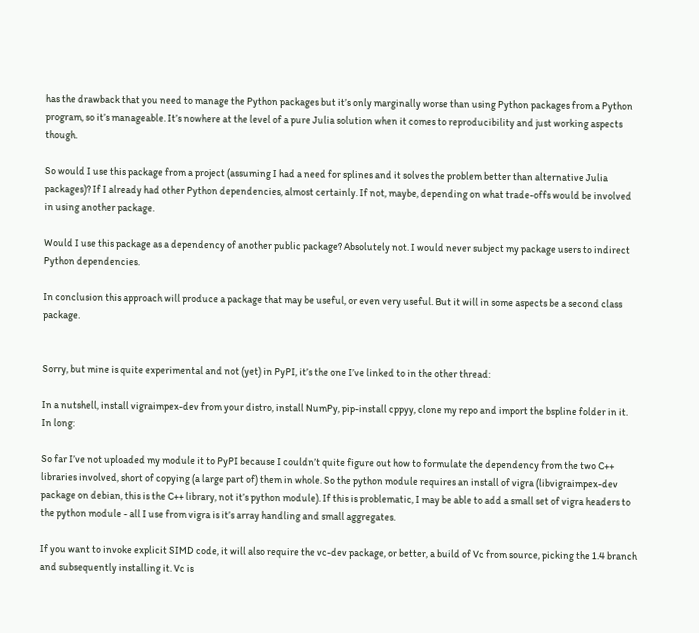has the drawback that you need to manage the Python packages but it’s only marginally worse than using Python packages from a Python program, so it’s manageable. It’s nowhere at the level of a pure Julia solution when it comes to reproducibility and just working aspects though.

So would I use this package from a project (assuming I had a need for splines and it solves the problem better than alternative Julia packages)? If I already had other Python dependencies, almost certainly. If not, maybe, depending on what trade-offs would be involved in using another package.

Would I use this package as a dependency of another public package? Absolutely not. I would never subject my package users to indirect Python dependencies.

In conclusion this approach will produce a package that may be useful, or even very useful. But it will in some aspects be a second class package.


Sorry, but mine is quite experimental and not (yet) in PyPI, it’s the one I’ve linked to in the other thread:

In a nutshell, install vigraimpex-dev from your distro, install NumPy, pip-install cppyy, clone my repo and import the bspline folder in it. In long:

So far I’ve not uploaded my module it to PyPI because I couldn’t quite figure out how to formulate the dependency from the two C++ libraries involved, short of copying (a large part of) them in whole. So the python module requires an install of vigra (libvigraimpex-dev package on debian, this is the C++ library, not it’s python module). If this is problematic, I may be able to add a small set of vigra headers to the python module - all I use from vigra is it’s array handling and small aggregates.

If you want to invoke explicit SIMD code, it will also require the vc-dev package, or better, a build of Vc from source, picking the 1.4 branch and subsequently installing it. Vc is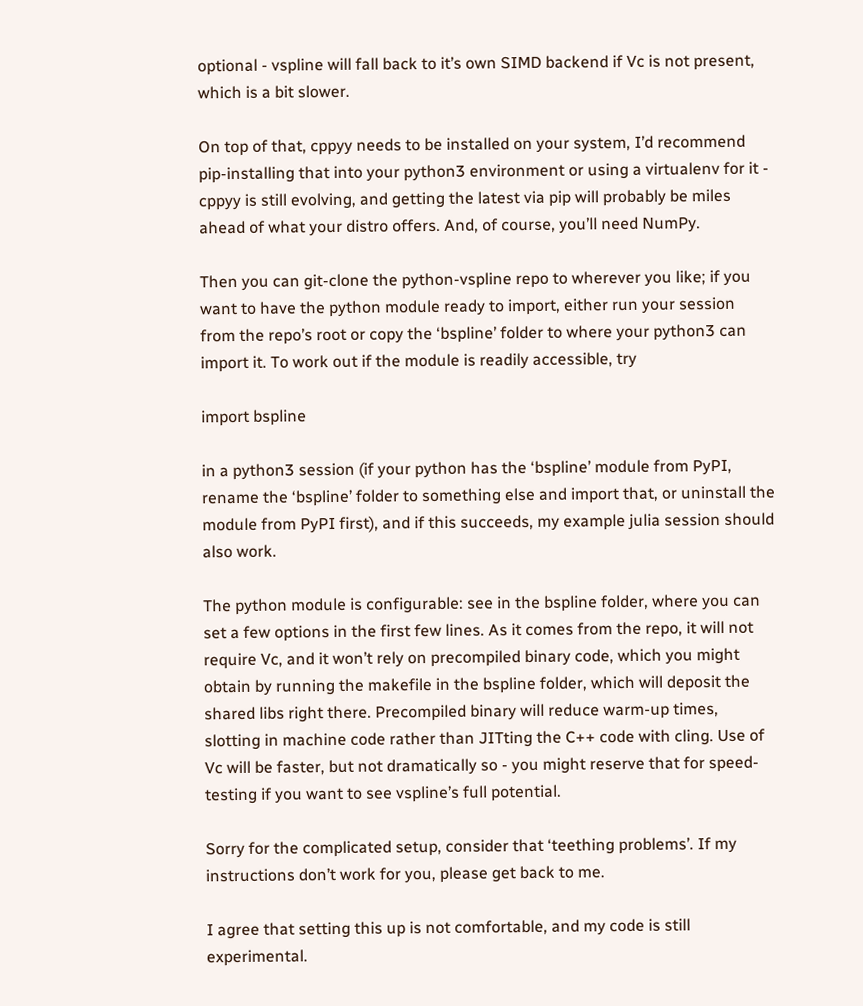optional - vspline will fall back to it’s own SIMD backend if Vc is not present, which is a bit slower.

On top of that, cppyy needs to be installed on your system, I’d recommend pip-installing that into your python3 environment or using a virtualenv for it - cppyy is still evolving, and getting the latest via pip will probably be miles ahead of what your distro offers. And, of course, you’ll need NumPy.

Then you can git-clone the python-vspline repo to wherever you like; if you want to have the python module ready to import, either run your session from the repo’s root or copy the ‘bspline’ folder to where your python3 can import it. To work out if the module is readily accessible, try

import bspline

in a python3 session (if your python has the ‘bspline’ module from PyPI, rename the ‘bspline’ folder to something else and import that, or uninstall the module from PyPI first), and if this succeeds, my example julia session should also work.

The python module is configurable: see in the bspline folder, where you can set a few options in the first few lines. As it comes from the repo, it will not require Vc, and it won’t rely on precompiled binary code, which you might obtain by running the makefile in the bspline folder, which will deposit the shared libs right there. Precompiled binary will reduce warm-up times, slotting in machine code rather than JITting the C++ code with cling. Use of Vc will be faster, but not dramatically so - you might reserve that for speed-testing if you want to see vspline’s full potential.

Sorry for the complicated setup, consider that ‘teething problems’. If my instructions don’t work for you, please get back to me.

I agree that setting this up is not comfortable, and my code is still experimental.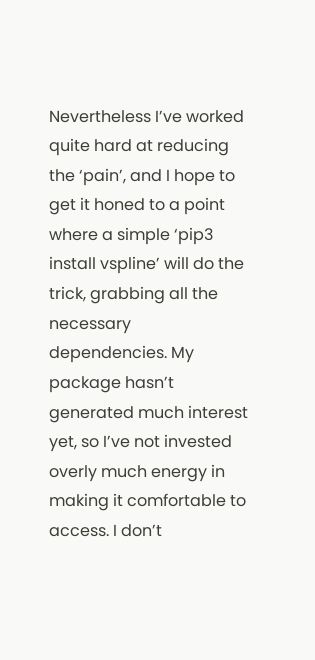Nevertheless I’ve worked quite hard at reducing the ‘pain’, and I hope to get it honed to a point where a simple ‘pip3 install vspline’ will do the trick, grabbing all the necessary dependencies. My package hasn’t generated much interest yet, so I’ve not invested overly much energy in making it comfortable to access. I don’t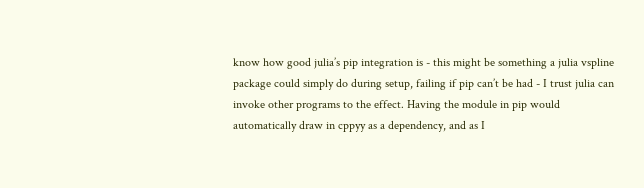know how good julia’s pip integration is - this might be something a julia vspline package could simply do during setup, failing if pip can’t be had - I trust julia can invoke other programs to the effect. Having the module in pip would automatically draw in cppyy as a dependency, and as I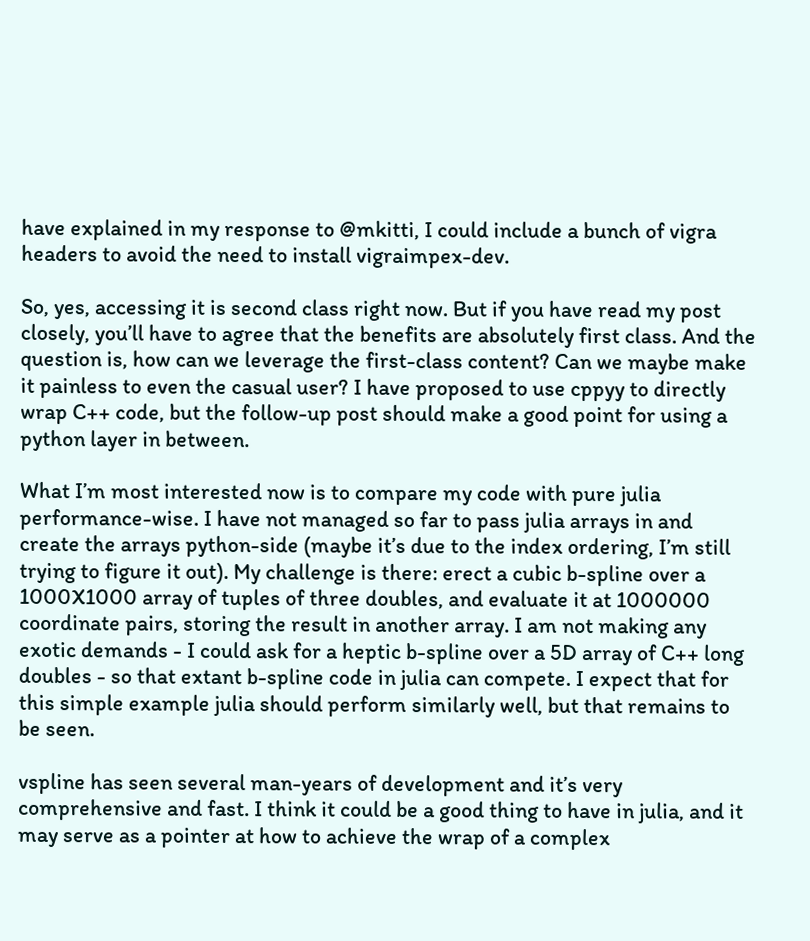have explained in my response to @mkitti, I could include a bunch of vigra headers to avoid the need to install vigraimpex-dev.

So, yes, accessing it is second class right now. But if you have read my post closely, you’ll have to agree that the benefits are absolutely first class. And the question is, how can we leverage the first-class content? Can we maybe make it painless to even the casual user? I have proposed to use cppyy to directly wrap C++ code, but the follow-up post should make a good point for using a python layer in between.

What I’m most interested now is to compare my code with pure julia performance-wise. I have not managed so far to pass julia arrays in and create the arrays python-side (maybe it’s due to the index ordering, I’m still trying to figure it out). My challenge is there: erect a cubic b-spline over a 1000X1000 array of tuples of three doubles, and evaluate it at 1000000 coordinate pairs, storing the result in another array. I am not making any exotic demands - I could ask for a heptic b-spline over a 5D array of C++ long doubles - so that extant b-spline code in julia can compete. I expect that for this simple example julia should perform similarly well, but that remains to be seen.

vspline has seen several man-years of development and it’s very comprehensive and fast. I think it could be a good thing to have in julia, and it may serve as a pointer at how to achieve the wrap of a complex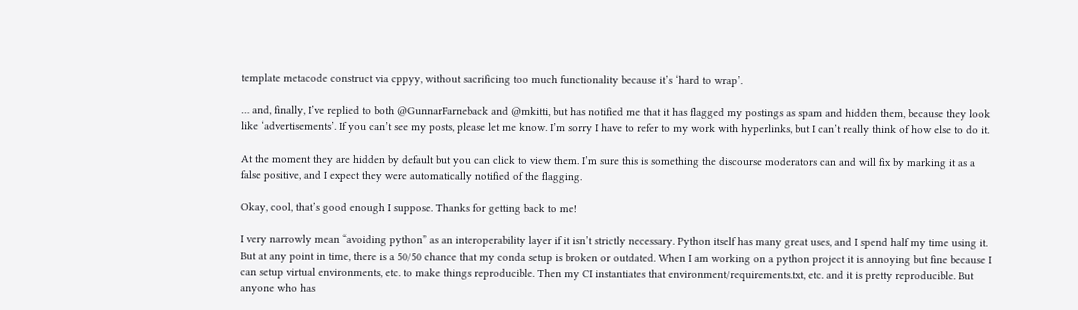template metacode construct via cppyy, without sacrificing too much functionality because it’s ‘hard to wrap’.

… and, finally, I’ve replied to both @GunnarFarneback and @mkitti, but has notified me that it has flagged my postings as spam and hidden them, because they look like ‘advertisements’. If you can’t see my posts, please let me know. I’m sorry I have to refer to my work with hyperlinks, but I can’t really think of how else to do it.

At the moment they are hidden by default but you can click to view them. I’m sure this is something the discourse moderators can and will fix by marking it as a false positive, and I expect they were automatically notified of the flagging.

Okay, cool, that’s good enough I suppose. Thanks for getting back to me!

I very narrowly mean “avoiding python” as an interoperability layer if it isn’t strictly necessary. Python itself has many great uses, and I spend half my time using it. But at any point in time, there is a 50/50 chance that my conda setup is broken or outdated. When I am working on a python project it is annoying but fine because I can setup virtual environments, etc. to make things reproducible. Then my CI instantiates that environment/requirements.txt, etc. and it is pretty reproducible. But anyone who has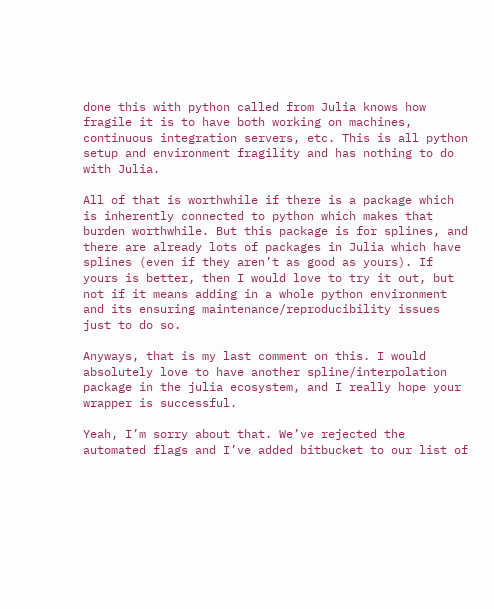done this with python called from Julia knows how fragile it is to have both working on machines, continuous integration servers, etc. This is all python setup and environment fragility and has nothing to do with Julia.

All of that is worthwhile if there is a package which is inherently connected to python which makes that burden worthwhile. But this package is for splines, and there are already lots of packages in Julia which have splines (even if they aren’t as good as yours). If yours is better, then I would love to try it out, but not if it means adding in a whole python environment and its ensuring maintenance/reproducibility issues just to do so.

Anyways, that is my last comment on this. I would absolutely love to have another spline/interpolation package in the julia ecosystem, and I really hope your wrapper is successful.

Yeah, I’m sorry about that. We’ve rejected the automated flags and I’ve added bitbucket to our list of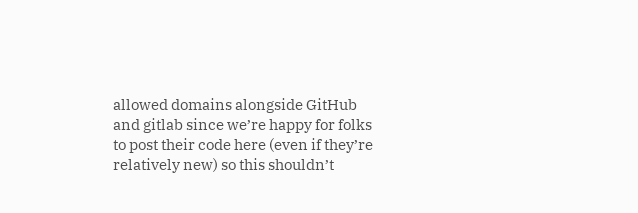allowed domains alongside GitHub and gitlab since we’re happy for folks to post their code here (even if they’re relatively new) so this shouldn’t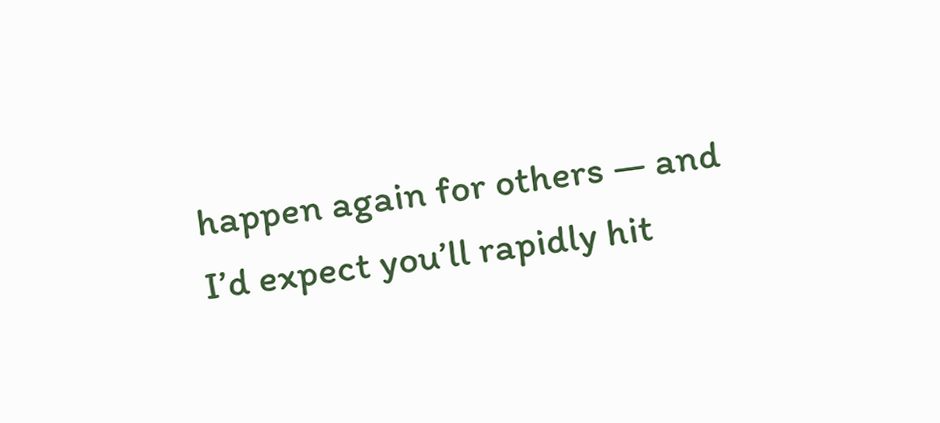happen again for others — and I’d expect you’ll rapidly hit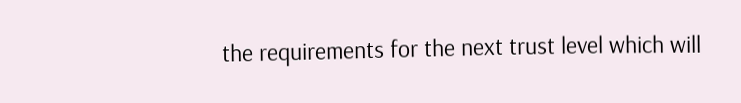the requirements for the next trust level which will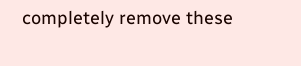completely remove these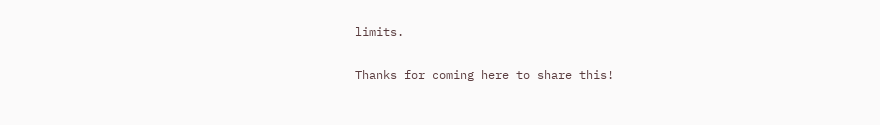limits.

Thanks for coming here to share this!